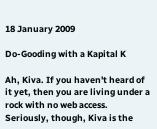18 January 2009

Do-Gooding with a Kapital K

Ah, Kiva. If you haven't heard of it yet, then you are living under a rock with no web access. Seriously, though, Kiva is the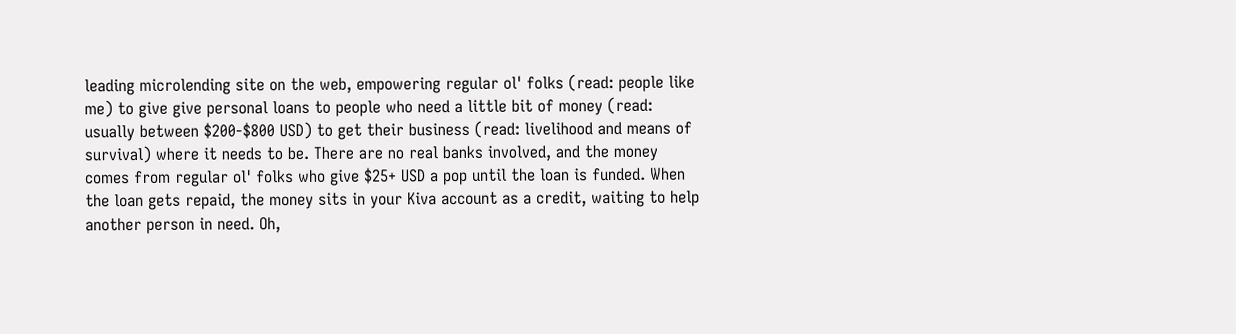leading microlending site on the web, empowering regular ol' folks (read: people like me) to give give personal loans to people who need a little bit of money (read: usually between $200-$800 USD) to get their business (read: livelihood and means of survival) where it needs to be. There are no real banks involved, and the money comes from regular ol' folks who give $25+ USD a pop until the loan is funded. When the loan gets repaid, the money sits in your Kiva account as a credit, waiting to help another person in need. Oh,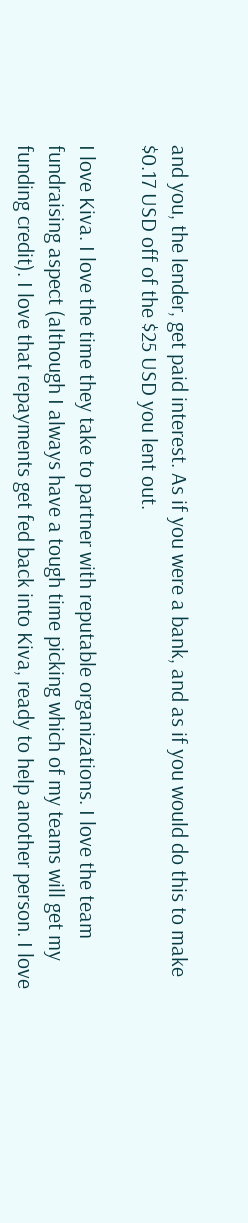and you, the lender, get paid interest. As if you were a bank, and as if you would do this to make $0.17 USD off of the $25 USD you lent out.

I love Kiva. I love the time they take to partner with reputable organizations. I love the team fundraising aspect (although I always have a tough time picking which of my teams will get my funding credit). I love that repayments get fed back into Kiva, ready to help another person. I love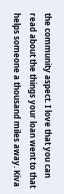the community aspect. I love that you can read about the things your loan went to that helps someone a thousand miles away. Kiva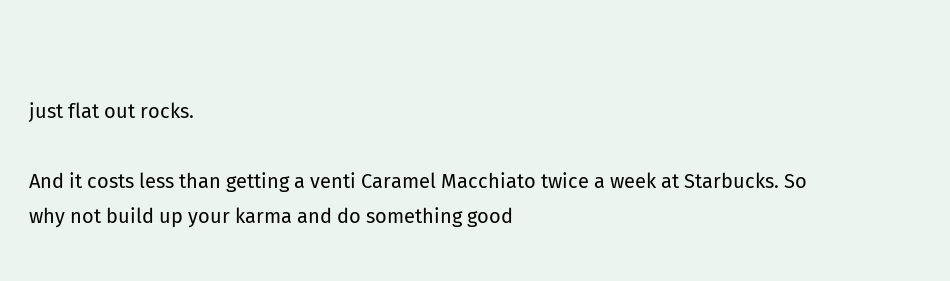just flat out rocks.

And it costs less than getting a venti Caramel Macchiato twice a week at Starbucks. So why not build up your karma and do something good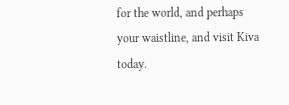for the world, and perhaps your waistline, and visit Kiva today.